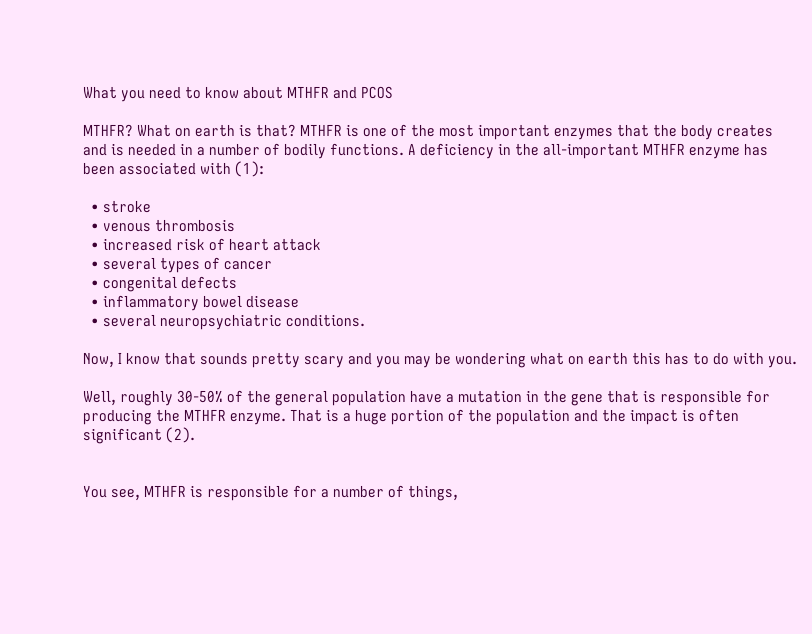What you need to know about MTHFR and PCOS

MTHFR? What on earth is that? MTHFR is one of the most important enzymes that the body creates and is needed in a number of bodily functions. A deficiency in the all-important MTHFR enzyme has been associated with (1):

  • stroke
  • venous thrombosis
  • increased risk of heart attack
  • several types of cancer
  • congenital defects
  • inflammatory bowel disease
  • several neuropsychiatric conditions.

Now, I know that sounds pretty scary and you may be wondering what on earth this has to do with you.

Well, roughly 30-50% of the general population have a mutation in the gene that is responsible for producing the MTHFR enzyme. That is a huge portion of the population and the impact is often significant (2).


You see, MTHFR is responsible for a number of things,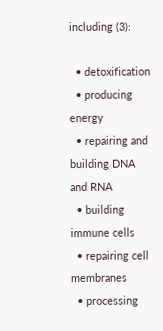including (3):

  • detoxification
  • producing energy
  • repairing and building DNA and RNA
  • building immune cells
  • repairing cell membranes
  • processing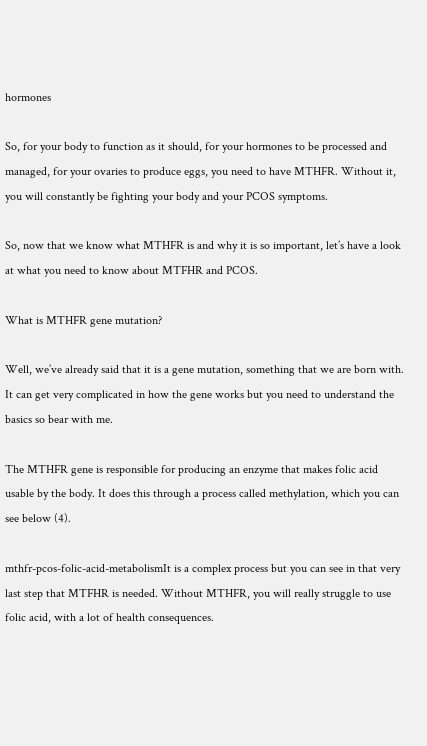hormones

So, for your body to function as it should, for your hormones to be processed and managed, for your ovaries to produce eggs, you need to have MTHFR. Without it, you will constantly be fighting your body and your PCOS symptoms.

So, now that we know what MTHFR is and why it is so important, let’s have a look at what you need to know about MTFHR and PCOS.

What is MTHFR gene mutation?

Well, we’ve already said that it is a gene mutation, something that we are born with. It can get very complicated in how the gene works but you need to understand the basics so bear with me.

The MTHFR gene is responsible for producing an enzyme that makes folic acid usable by the body. It does this through a process called methylation, which you can see below (4).

mthfr-pcos-folic-acid-metabolismIt is a complex process but you can see in that very last step that MTFHR is needed. Without MTHFR, you will really struggle to use folic acid, with a lot of health consequences.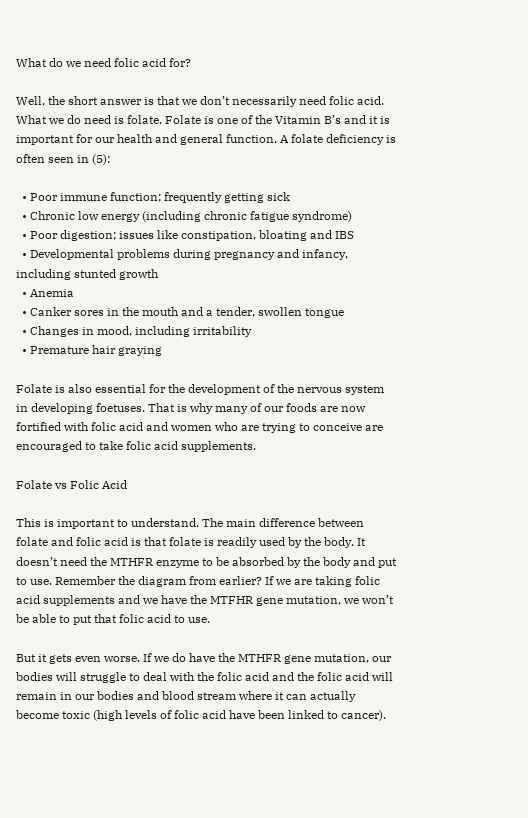What do we need folic acid for?

Well, the short answer is that we don’t necessarily need folic acid. What we do need is folate. Folate is one of the Vitamin B’s and it is important for our health and general function. A folate deficiency is often seen in (5):

  • Poor immune function; frequently getting sick
  • Chronic low energy (including chronic fatigue syndrome)
  • Poor digestion; issues like constipation, bloating and IBS
  • Developmental problems during pregnancy and infancy, including stunted growth
  • Anemia
  • Canker sores in the mouth and a tender, swollen tongue
  • Changes in mood, including irritability
  • Premature hair graying

Folate is also essential for the development of the nervous system in developing foetuses. That is why many of our foods are now fortified with folic acid and women who are trying to conceive are encouraged to take folic acid supplements.

Folate vs Folic Acid

This is important to understand. The main difference between folate and folic acid is that folate is readily used by the body. It doesn’t need the MTHFR enzyme to be absorbed by the body and put to use. Remember the diagram from earlier? If we are taking folic acid supplements and we have the MTFHR gene mutation, we won’t be able to put that folic acid to use.

But it gets even worse. If we do have the MTHFR gene mutation, our bodies will struggle to deal with the folic acid and the folic acid will remain in our bodies and blood stream where it can actually become toxic (high levels of folic acid have been linked to cancer).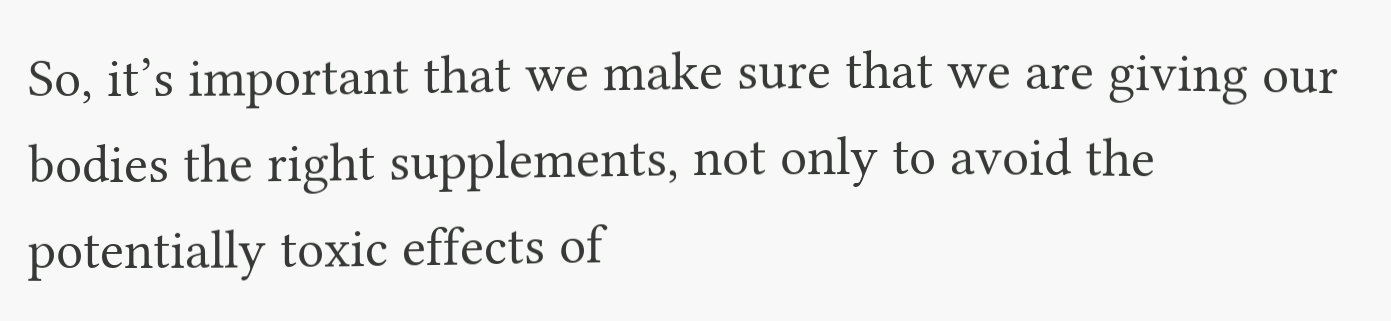So, it’s important that we make sure that we are giving our bodies the right supplements, not only to avoid the potentially toxic effects of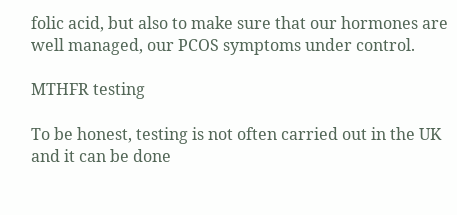folic acid, but also to make sure that our hormones are well managed, our PCOS symptoms under control.

MTHFR testing

To be honest, testing is not often carried out in the UK and it can be done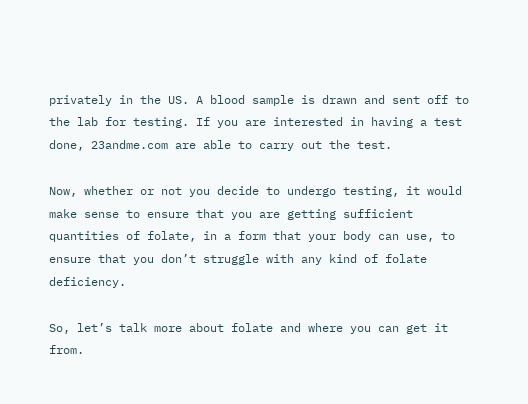privately in the US. A blood sample is drawn and sent off to the lab for testing. If you are interested in having a test done, 23andme.com are able to carry out the test.

Now, whether or not you decide to undergo testing, it would make sense to ensure that you are getting sufficient quantities of folate, in a form that your body can use, to ensure that you don’t struggle with any kind of folate deficiency.

So, let’s talk more about folate and where you can get it from.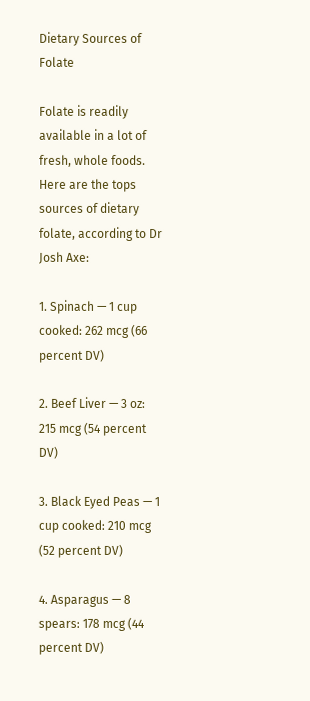Dietary Sources of Folate

Folate is readily available in a lot of fresh, whole foods. Here are the tops sources of dietary folate, according to Dr Josh Axe:

1. Spinach — 1 cup cooked: 262 mcg (66 percent DV)

2. Beef Liver — 3 oz: 215 mcg (54 percent DV)

3. Black Eyed Peas — 1 cup cooked: 210 mcg (52 percent DV)

4. Asparagus — 8 spears: 178 mcg (44 percent DV)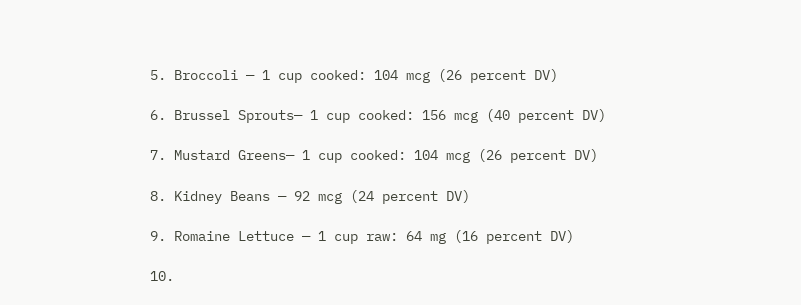5. Broccoli — 1 cup cooked: 104 mcg (26 percent DV)

6. Brussel Sprouts— 1 cup cooked: 156 mcg (40 percent DV)

7. Mustard Greens— 1 cup cooked: 104 mcg (26 percent DV)

8. Kidney Beans — 92 mcg (24 percent DV)

9. Romaine Lettuce — 1 cup raw: 64 mg (16 percent DV)

10.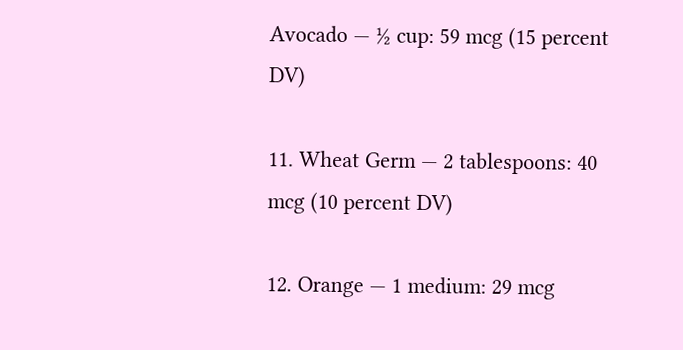Avocado — ½ cup: 59 mcg (15 percent DV)

11. Wheat Germ — 2 tablespoons: 40 mcg (10 percent DV)

12. Orange — 1 medium: 29 mcg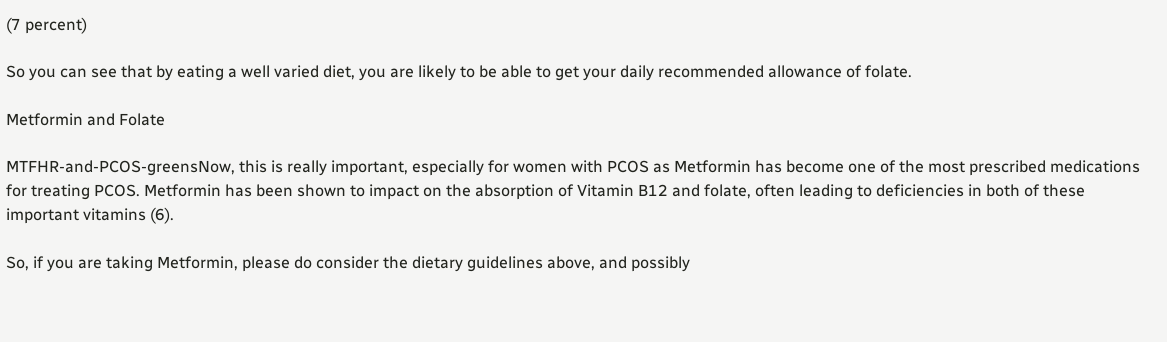(7 percent)

So you can see that by eating a well varied diet, you are likely to be able to get your daily recommended allowance of folate.

Metformin and Folate

MTFHR-and-PCOS-greensNow, this is really important, especially for women with PCOS as Metformin has become one of the most prescribed medications for treating PCOS. Metformin has been shown to impact on the absorption of Vitamin B12 and folate, often leading to deficiencies in both of these important vitamins (6).

So, if you are taking Metformin, please do consider the dietary guidelines above, and possibly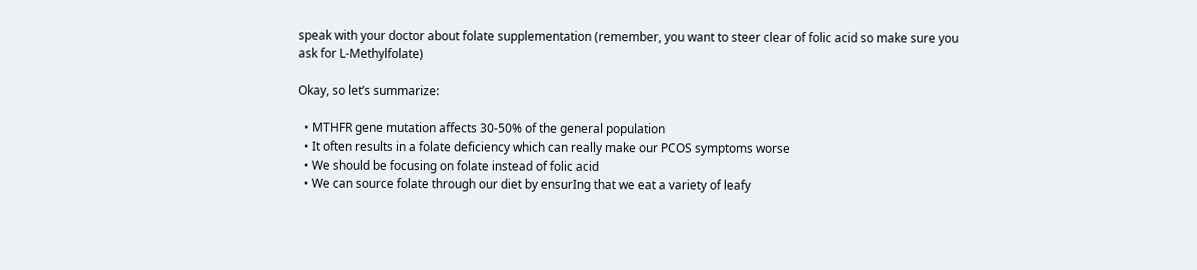speak with your doctor about folate supplementation (remember, you want to steer clear of folic acid so make sure you ask for L-Methylfolate)

Okay, so let’s summarize:

  • MTHFR gene mutation affects 30-50% of the general population
  • It often results in a folate deficiency which can really make our PCOS symptoms worse
  • We should be focusing on folate instead of folic acid
  • We can source folate through our diet by ensurIng that we eat a variety of leafy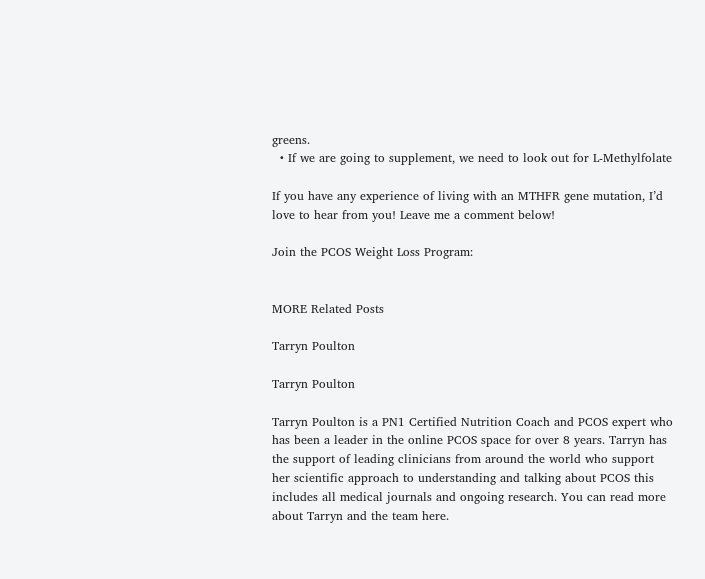greens.
  • If we are going to supplement, we need to look out for L-Methylfolate

If you have any experience of living with an MTHFR gene mutation, I’d love to hear from you! Leave me a comment below!

Join the PCOS Weight Loss Program:


MORE Related Posts

Tarryn Poulton

Tarryn Poulton

Tarryn Poulton is a PN1 Certified Nutrition Coach and PCOS expert who has been a leader in the online PCOS space for over 8 years. Tarryn has the support of leading clinicians from around the world who support her scientific approach to understanding and talking about PCOS this includes all medical journals and ongoing research. You can read more about Tarryn and the team here.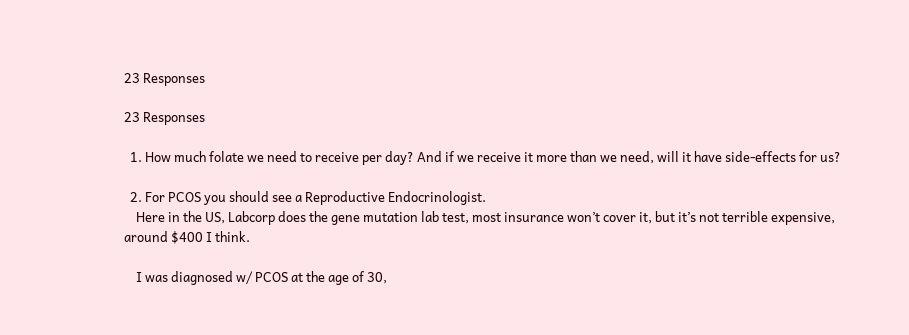23 Responses

23 Responses

  1. How much folate we need to receive per day? And if we receive it more than we need, will it have side-effects for us?

  2. For PCOS you should see a Reproductive Endocrinologist.
    Here in the US, Labcorp does the gene mutation lab test, most insurance won’t cover it, but it’s not terrible expensive, around $400 I think.

    I was diagnosed w/ PCOS at the age of 30,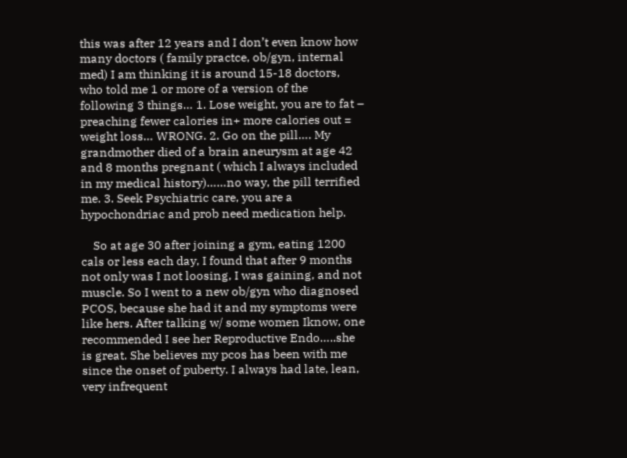this was after 12 years and I don’t even know how many doctors ( family practce, ob/gyn, internal med) I am thinking it is around 15-18 doctors, who told me 1 or more of a version of the following 3 things… 1. Lose weight, you are to fat – preaching fewer calories in+ more calories out = weight loss… WRONG. 2. Go on the pill…. My grandmother died of a brain aneurysm at age 42 and 8 months pregnant ( which I always included in my medical history)……no way, the pill terrified me. 3. Seek Psychiatric care, you are a hypochondriac and prob need medication help.

    So at age 30 after joining a gym, eating 1200 cals or less each day, I found that after 9 months not only was I not loosing, I was gaining, and not muscle. So I went to a new ob/gyn who diagnosed PCOS, because she had it and my symptoms were like hers. After talking w/ some women Iknow, one recommended I see her Reproductive Endo…..she is great. She believes my pcos has been with me since the onset of puberty. I always had late, lean, very infrequent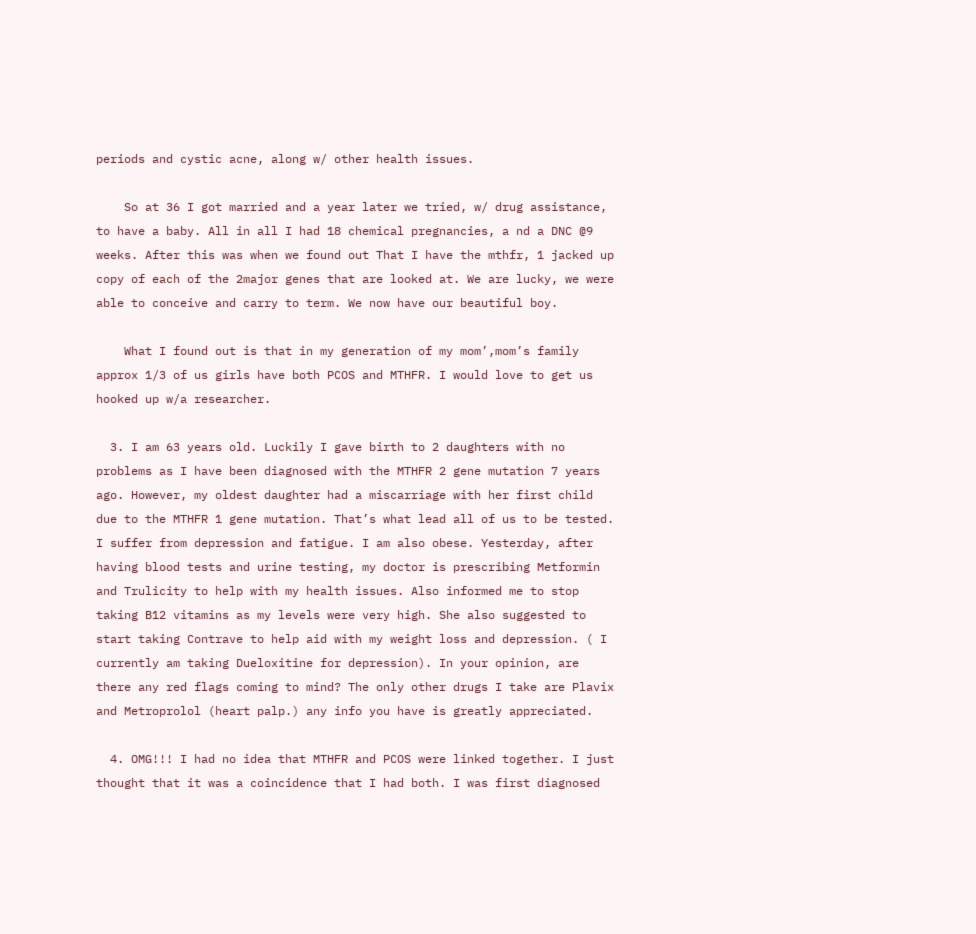periods and cystic acne, along w/ other health issues.

    So at 36 I got married and a year later we tried, w/ drug assistance, to have a baby. All in all I had 18 chemical pregnancies, a nd a DNC @9 weeks. After this was when we found out That I have the mthfr, 1 jacked up copy of each of the 2major genes that are looked at. We are lucky, we were able to conceive and carry to term. We now have our beautiful boy.

    What I found out is that in my generation of my mom’,mom’s family approx 1/3 of us girls have both PCOS and MTHFR. I would love to get us hooked up w/a researcher.

  3. I am 63 years old. Luckily I gave birth to 2 daughters with no problems as I have been diagnosed with the MTHFR 2 gene mutation 7 years ago. However, my oldest daughter had a miscarriage with her first child due to the MTHFR 1 gene mutation. That’s what lead all of us to be tested. I suffer from depression and fatigue. I am also obese. Yesterday, after having blood tests and urine testing, my doctor is prescribing Metformin and Trulicity to help with my health issues. Also informed me to stop taking B12 vitamins as my levels were very high. She also suggested to start taking Contrave to help aid with my weight loss and depression. ( I currently am taking Dueloxitine for depression). In your opinion, are there any red flags coming to mind? The only other drugs I take are Plavix and Metroprolol (heart palp.) any info you have is greatly appreciated.

  4. OMG!!! I had no idea that MTHFR and PCOS were linked together. I just thought that it was a coincidence that I had both. I was first diagnosed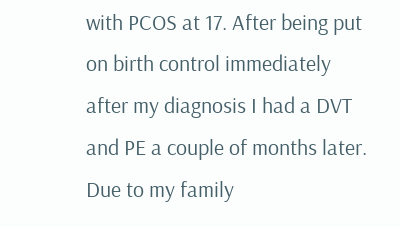with PCOS at 17. After being put on birth control immediately after my diagnosis I had a DVT and PE a couple of months later. Due to my family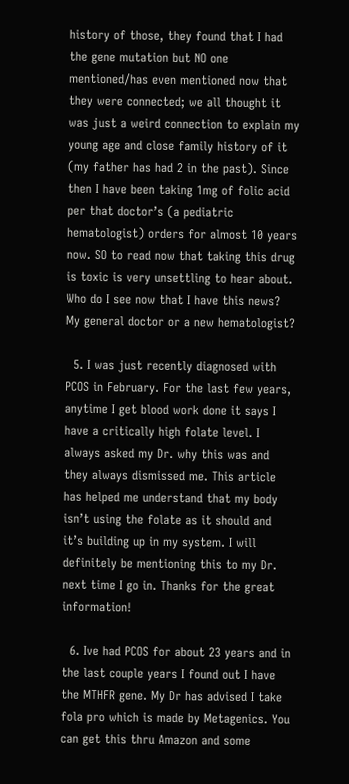history of those, they found that I had the gene mutation but NO one mentioned/has even mentioned now that they were connected; we all thought it was just a weird connection to explain my young age and close family history of it (my father has had 2 in the past). Since then I have been taking 1mg of folic acid per that doctor’s (a pediatric hematologist) orders for almost 10 years now. SO to read now that taking this drug is toxic is very unsettling to hear about. Who do I see now that I have this news? My general doctor or a new hematologist?

  5. I was just recently diagnosed with PCOS in February. For the last few years, anytime I get blood work done it says I have a critically high folate level. I always asked my Dr. why this was and they always dismissed me. This article has helped me understand that my body isn’t using the folate as it should and it’s building up in my system. I will definitely be mentioning this to my Dr. next time I go in. Thanks for the great information!

  6. Ive had PCOS for about 23 years and in the last couple years I found out I have the MTHFR gene. My Dr has advised I take fola pro which is made by Metagenics. You can get this thru Amazon and some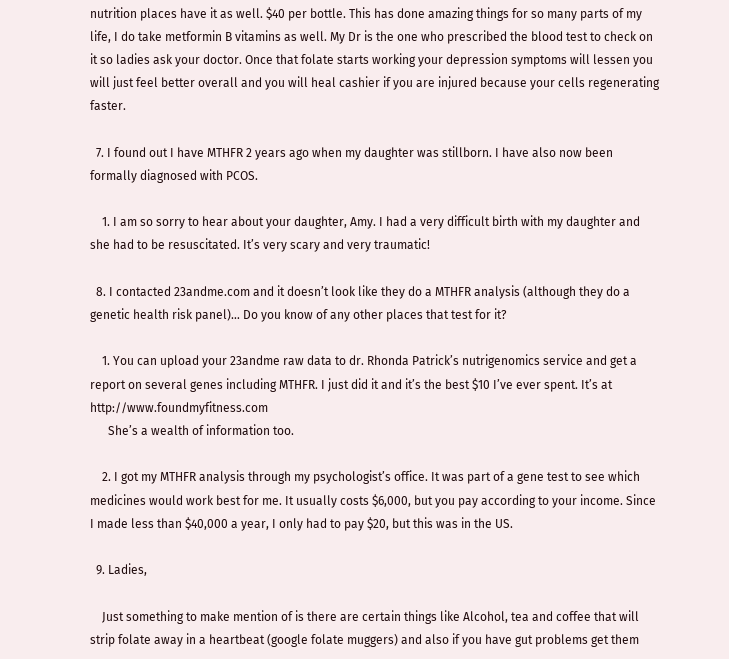nutrition places have it as well. $40 per bottle. This has done amazing things for so many parts of my life, I do take metformin B vitamins as well. My Dr is the one who prescribed the blood test to check on it so ladies ask your doctor. Once that folate starts working your depression symptoms will lessen you will just feel better overall and you will heal cashier if you are injured because your cells regenerating faster.

  7. I found out I have MTHFR 2 years ago when my daughter was stillborn. I have also now been formally diagnosed with PCOS.

    1. I am so sorry to hear about your daughter, Amy. I had a very difficult birth with my daughter and she had to be resuscitated. It’s very scary and very traumatic!

  8. I contacted 23andme.com and it doesn’t look like they do a MTHFR analysis (although they do a genetic health risk panel)… Do you know of any other places that test for it?

    1. You can upload your 23andme raw data to dr. Rhonda Patrick’s nutrigenomics service and get a report on several genes including MTHFR. I just did it and it’s the best $10 I’ve ever spent. It’s at http://www.foundmyfitness.com
      She’s a wealth of information too.

    2. I got my MTHFR analysis through my psychologist’s office. It was part of a gene test to see which medicines would work best for me. It usually costs $6,000, but you pay according to your income. Since I made less than $40,000 a year, I only had to pay $20, but this was in the US.

  9. Ladies,

    Just something to make mention of is there are certain things like Alcohol, tea and coffee that will strip folate away in a heartbeat (google folate muggers) and also if you have gut problems get them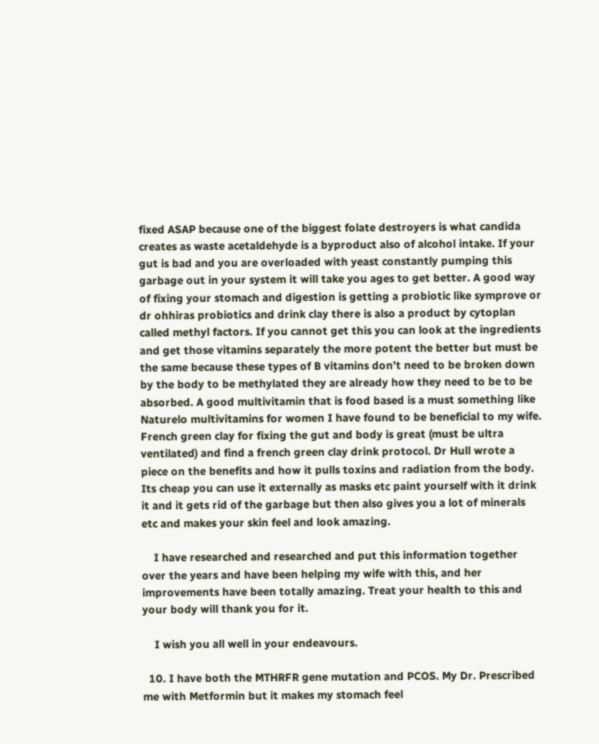fixed ASAP because one of the biggest folate destroyers is what candida creates as waste acetaldehyde is a byproduct also of alcohol intake. If your gut is bad and you are overloaded with yeast constantly pumping this garbage out in your system it will take you ages to get better. A good way of fixing your stomach and digestion is getting a probiotic like symprove or dr ohhiras probiotics and drink clay there is also a product by cytoplan called methyl factors. If you cannot get this you can look at the ingredients and get those vitamins separately the more potent the better but must be the same because these types of B vitamins don’t need to be broken down by the body to be methylated they are already how they need to be to be absorbed. A good multivitamin that is food based is a must something like Naturelo multivitamins for women I have found to be beneficial to my wife. French green clay for fixing the gut and body is great (must be ultra ventilated) and find a french green clay drink protocol. Dr Hull wrote a piece on the benefits and how it pulls toxins and radiation from the body. Its cheap you can use it externally as masks etc paint yourself with it drink it and it gets rid of the garbage but then also gives you a lot of minerals etc and makes your skin feel and look amazing.

    I have researched and researched and put this information together over the years and have been helping my wife with this, and her improvements have been totally amazing. Treat your health to this and your body will thank you for it.

    I wish you all well in your endeavours.

  10. I have both the MTHRFR gene mutation and PCOS. My Dr. Prescribed me with Metformin but it makes my stomach feel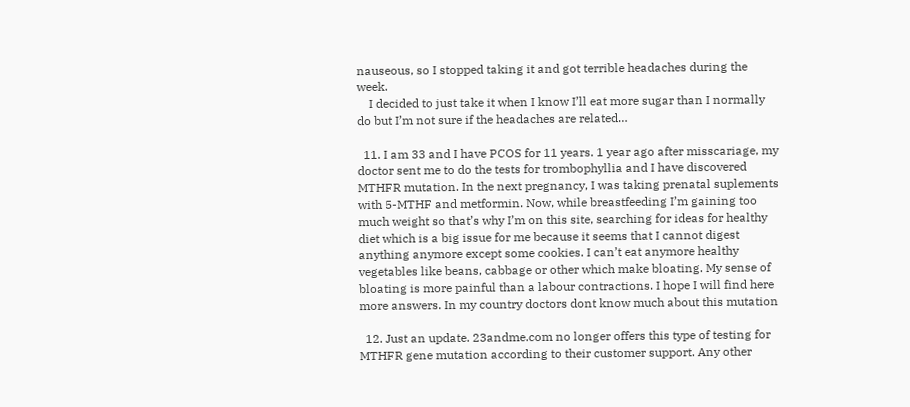nauseous, so I stopped taking it and got terrible headaches during the week.
    I decided to just take it when I know I’ll eat more sugar than I normally do but I’m not sure if the headaches are related…

  11. I am 33 and I have PCOS for 11 years. 1 year ago after misscariage, my doctor sent me to do the tests for trombophyllia and I have discovered MTHFR mutation. In the next pregnancy, I was taking prenatal suplements with 5-MTHF and metformin. Now, while breastfeeding I’m gaining too much weight so that’s why I’m on this site, searching for ideas for healthy diet which is a big issue for me because it seems that I cannot digest anything anymore except some cookies. I can’t eat anymore healthy vegetables like beans, cabbage or other which make bloating. My sense of bloating is more painful than a labour contractions. I hope I will find here more answers. In my country doctors dont know much about this mutation

  12. Just an update. 23andme.com no longer offers this type of testing for MTHFR gene mutation according to their customer support. Any other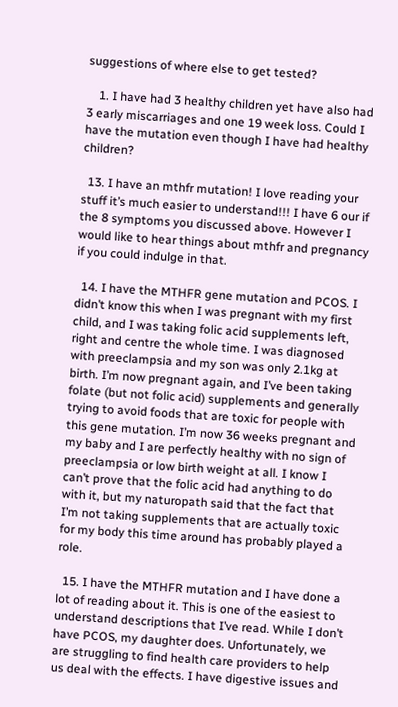suggestions of where else to get tested?

    1. I have had 3 healthy children yet have also had 3 early miscarriages and one 19 week loss. Could I have the mutation even though I have had healthy children?

  13. I have an mthfr mutation! I love reading your stuff it’s much easier to understand!!! I have 6 our if the 8 symptoms you discussed above. However I would like to hear things about mthfr and pregnancy if you could indulge in that.

  14. I have the MTHFR gene mutation and PCOS. I didn’t know this when I was pregnant with my first child, and I was taking folic acid supplements left, right and centre the whole time. I was diagnosed with preeclampsia and my son was only 2.1kg at birth. I’m now pregnant again, and I’ve been taking folate (but not folic acid) supplements and generally trying to avoid foods that are toxic for people with this gene mutation. I’m now 36 weeks pregnant and my baby and I are perfectly healthy with no sign of preeclampsia or low birth weight at all. I know I can’t prove that the folic acid had anything to do with it, but my naturopath said that the fact that I’m not taking supplements that are actually toxic for my body this time around has probably played a role.

  15. I have the MTHFR mutation and I have done a lot of reading about it. This is one of the easiest to understand descriptions that I’ve read. While I don’t have PCOS, my daughter does. Unfortunately, we are struggling to find health care providers to help us deal with the effects. I have digestive issues and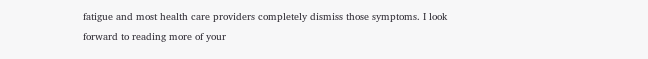fatigue and most health care providers completely dismiss those symptoms. I look forward to reading more of your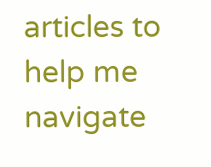articles to help me navigate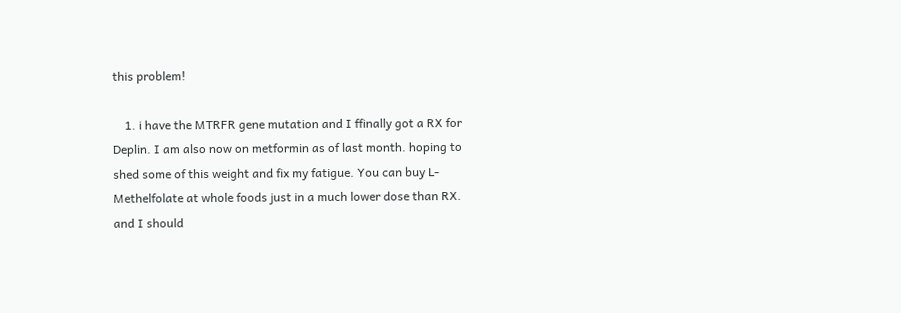this problem!

    1. i have the MTRFR gene mutation and I ffinally got a RX for Deplin. I am also now on metformin as of last month. hoping to shed some of this weight and fix my fatigue. You can buy L-Methelfolate at whole foods just in a much lower dose than RX. and I should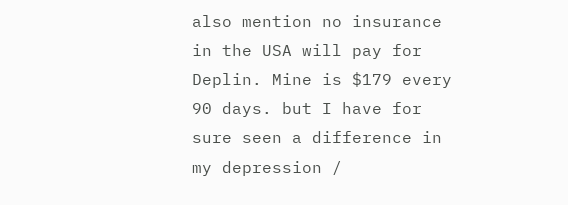also mention no insurance in the USA will pay for Deplin. Mine is $179 every 90 days. but I have for sure seen a difference in my depression /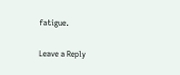fatigue.

Leave a Reply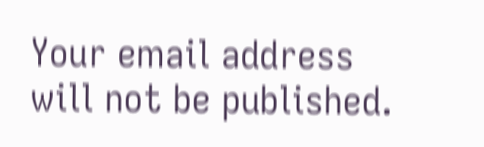Your email address will not be published.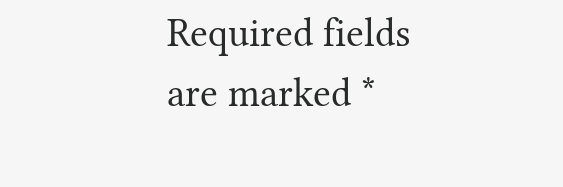Required fields are marked *